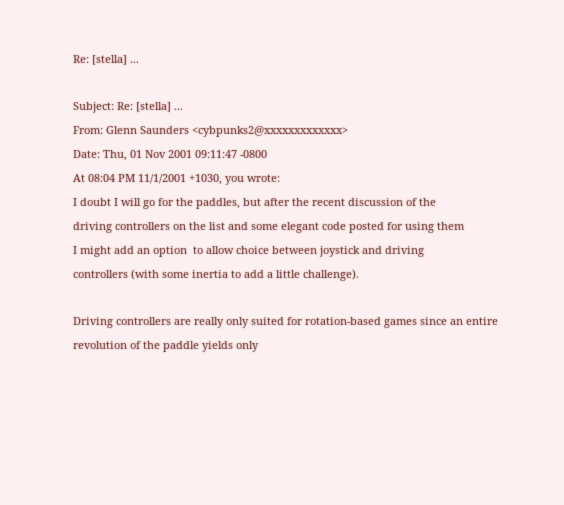Re: [stella] ...

Subject: Re: [stella] ...
From: Glenn Saunders <cybpunks2@xxxxxxxxxxxxx>
Date: Thu, 01 Nov 2001 09:11:47 -0800
At 08:04 PM 11/1/2001 +1030, you wrote:
I doubt I will go for the paddles, but after the recent discussion of the
driving controllers on the list and some elegant code posted for using them
I might add an option  to allow choice between joystick and driving
controllers (with some inertia to add a little challenge).

Driving controllers are really only suited for rotation-based games since an entire revolution of the paddle yields only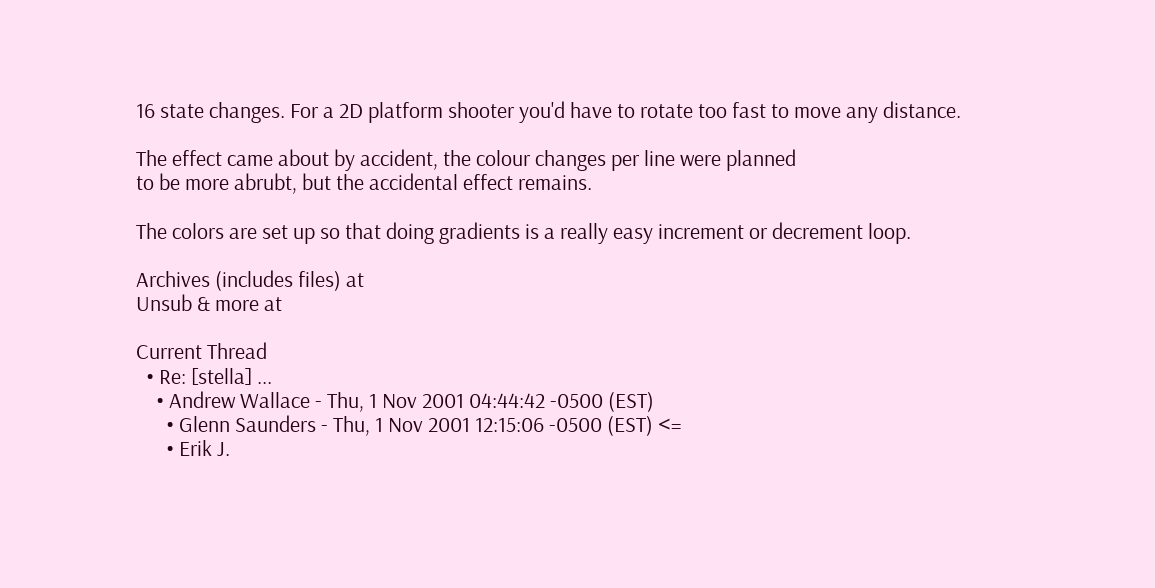16 state changes. For a 2D platform shooter you'd have to rotate too fast to move any distance.

The effect came about by accident, the colour changes per line were planned
to be more abrubt, but the accidental effect remains.

The colors are set up so that doing gradients is a really easy increment or decrement loop.

Archives (includes files) at
Unsub & more at

Current Thread
  • Re: [stella] ...
    • Andrew Wallace - Thu, 1 Nov 2001 04:44:42 -0500 (EST)
      • Glenn Saunders - Thu, 1 Nov 2001 12:15:06 -0500 (EST) <=
      • Erik J.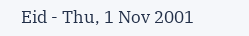Eid - Thu, 1 Nov 2001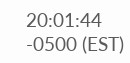20:01:44 -0500 (EST)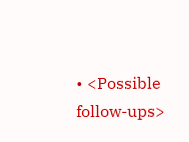• <Possible follow-ups>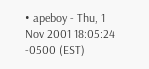• apeboy - Thu, 1 Nov 2001 18:05:24 -0500 (EST)